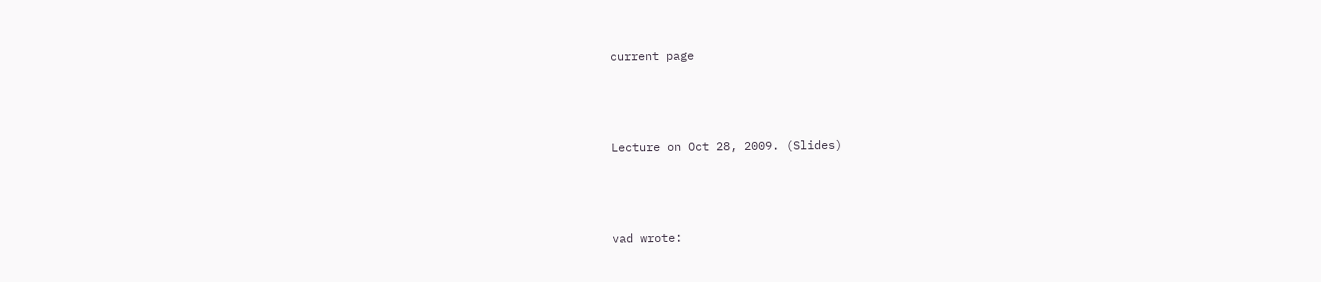current page



Lecture on Oct 28, 2009. (Slides)



vad wrote: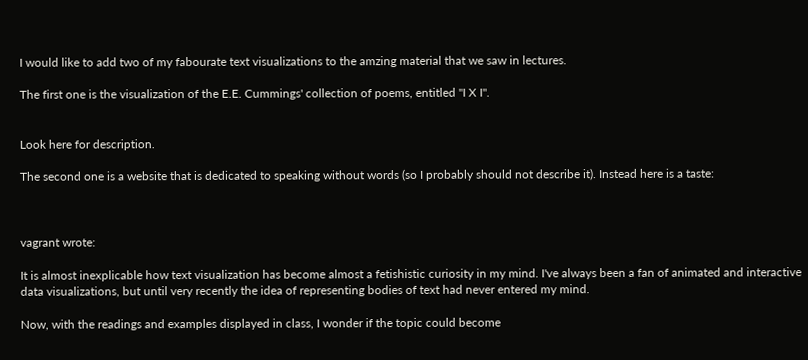I would like to add two of my fabourate text visualizations to the amzing material that we saw in lectures.

The first one is the visualization of the E.E. Cummings' collection of poems, entitled "I X I".


Look here for description.

The second one is a website that is dedicated to speaking without words (so I probably should not describe it). Instead here is a taste:



vagrant wrote:

It is almost inexplicable how text visualization has become almost a fetishistic curiosity in my mind. I've always been a fan of animated and interactive data visualizations, but until very recently the idea of representing bodies of text had never entered my mind.

Now, with the readings and examples displayed in class, I wonder if the topic could become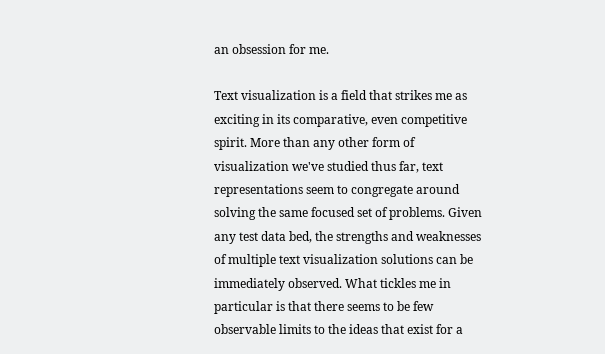an obsession for me.

Text visualization is a field that strikes me as exciting in its comparative, even competitive spirit. More than any other form of visualization we've studied thus far, text representations seem to congregate around solving the same focused set of problems. Given any test data bed, the strengths and weaknesses of multiple text visualization solutions can be immediately observed. What tickles me in particular is that there seems to be few observable limits to the ideas that exist for a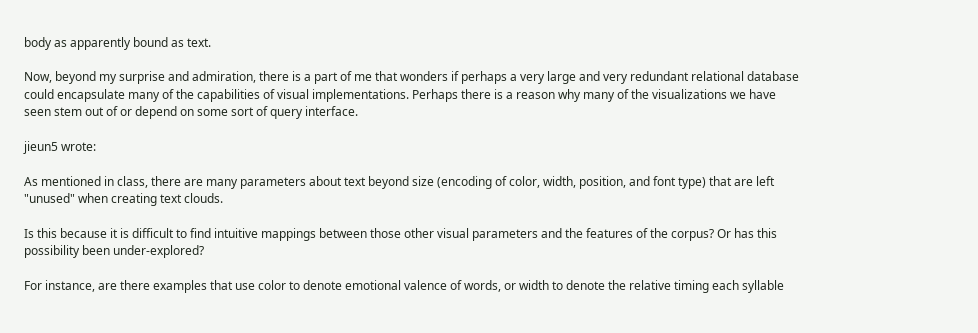body as apparently bound as text.

Now, beyond my surprise and admiration, there is a part of me that wonders if perhaps a very large and very redundant relational database could encapsulate many of the capabilities of visual implementations. Perhaps there is a reason why many of the visualizations we have seen stem out of or depend on some sort of query interface.

jieun5 wrote:

As mentioned in class, there are many parameters about text beyond size (encoding of color, width, position, and font type) that are left "unused" when creating text clouds.

Is this because it is difficult to find intuitive mappings between those other visual parameters and the features of the corpus? Or has this possibility been under-explored?

For instance, are there examples that use color to denote emotional valence of words, or width to denote the relative timing each syllable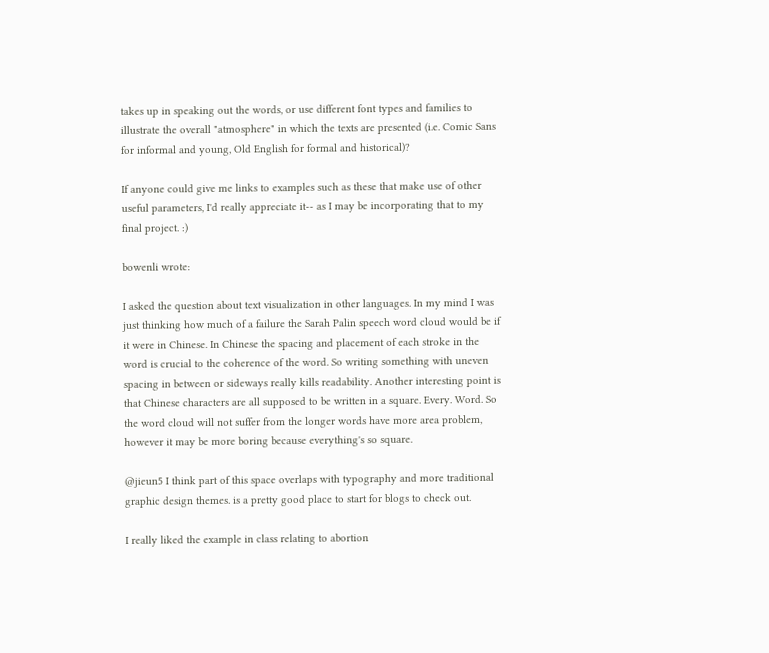takes up in speaking out the words, or use different font types and families to illustrate the overall "atmosphere" in which the texts are presented (i.e. Comic Sans for informal and young, Old English for formal and historical)?

If anyone could give me links to examples such as these that make use of other useful parameters, I'd really appreciate it-- as I may be incorporating that to my final project. :)

bowenli wrote:

I asked the question about text visualization in other languages. In my mind I was just thinking how much of a failure the Sarah Palin speech word cloud would be if it were in Chinese. In Chinese the spacing and placement of each stroke in the word is crucial to the coherence of the word. So writing something with uneven spacing in between or sideways really kills readability. Another interesting point is that Chinese characters are all supposed to be written in a square. Every. Word. So the word cloud will not suffer from the longer words have more area problem, however it may be more boring because everything's so square.

@jieun5 I think part of this space overlaps with typography and more traditional graphic design themes. is a pretty good place to start for blogs to check out.

I really liked the example in class relating to abortion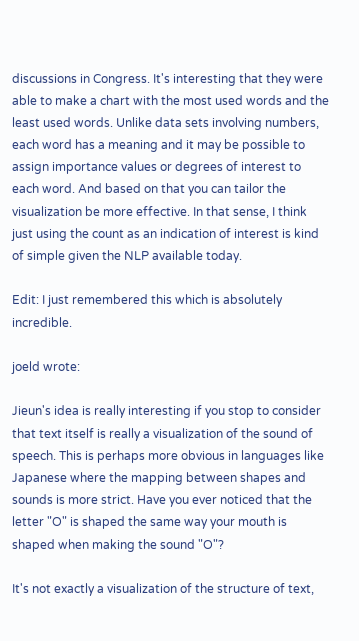discussions in Congress. It's interesting that they were able to make a chart with the most used words and the least used words. Unlike data sets involving numbers, each word has a meaning and it may be possible to assign importance values or degrees of interest to each word. And based on that you can tailor the visualization be more effective. In that sense, I think just using the count as an indication of interest is kind of simple given the NLP available today.

Edit: I just remembered this which is absolutely incredible.

joeld wrote:

Jieun's idea is really interesting if you stop to consider that text itself is really a visualization of the sound of speech. This is perhaps more obvious in languages like Japanese where the mapping between shapes and sounds is more strict. Have you ever noticed that the letter "O" is shaped the same way your mouth is shaped when making the sound "O"?

It's not exactly a visualization of the structure of text,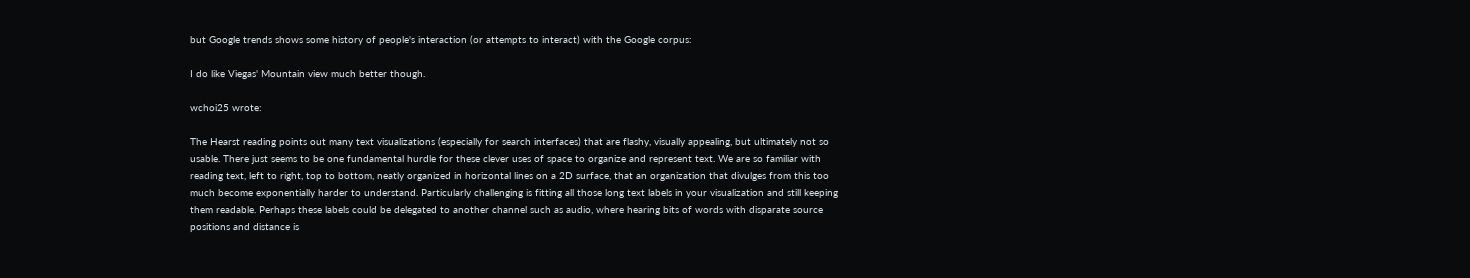but Google trends shows some history of people's interaction (or attempts to interact) with the Google corpus:

I do like Viegas' Mountain view much better though.

wchoi25 wrote:

The Hearst reading points out many text visualizations (especially for search interfaces) that are flashy, visually appealing, but ultimately not so usable. There just seems to be one fundamental hurdle for these clever uses of space to organize and represent text. We are so familiar with reading text, left to right, top to bottom, neatly organized in horizontal lines on a 2D surface, that an organization that divulges from this too much become exponentially harder to understand. Particularly challenging is fitting all those long text labels in your visualization and still keeping them readable. Perhaps these labels could be delegated to another channel such as audio, where hearing bits of words with disparate source positions and distance is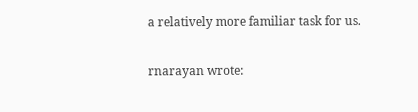a relatively more familiar task for us.

rnarayan wrote: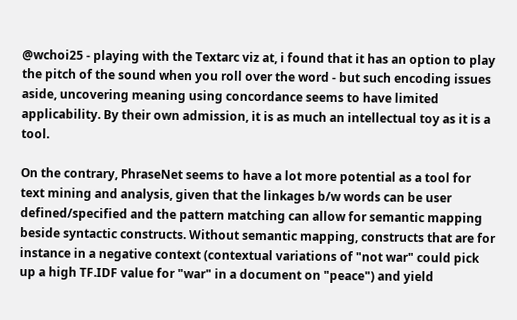@wchoi25 - playing with the Textarc viz at, i found that it has an option to play the pitch of the sound when you roll over the word - but such encoding issues aside, uncovering meaning using concordance seems to have limited applicability. By their own admission, it is as much an intellectual toy as it is a tool.

On the contrary, PhraseNet seems to have a lot more potential as a tool for text mining and analysis, given that the linkages b/w words can be user defined/specified and the pattern matching can allow for semantic mapping beside syntactic constructs. Without semantic mapping, constructs that are for instance in a negative context (contextual variations of "not war" could pick up a high TF.IDF value for "war" in a document on "peace") and yield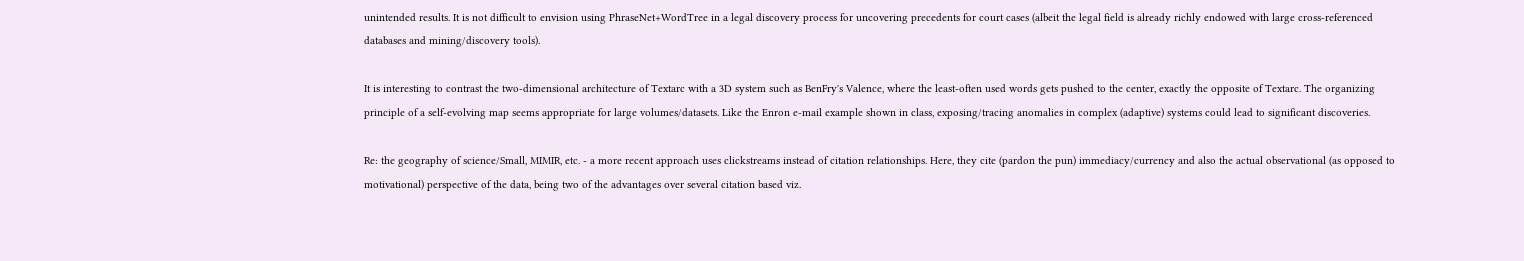unintended results. It is not difficult to envision using PhraseNet+WordTree in a legal discovery process for uncovering precedents for court cases (albeit the legal field is already richly endowed with large cross-referenced databases and mining/discovery tools).

It is interesting to contrast the two-dimensional architecture of Textarc with a 3D system such as BenFry's Valence, where the least-often used words gets pushed to the center, exactly the opposite of Textarc. The organizing principle of a self-evolving map seems appropriate for large volumes/datasets. Like the Enron e-mail example shown in class, exposing/tracing anomalies in complex (adaptive) systems could lead to significant discoveries.

Re: the geography of science/Small, MIMIR, etc. - a more recent approach uses clickstreams instead of citation relationships. Here, they cite (pardon the pun) immediacy/currency and also the actual observational (as opposed to motivational) perspective of the data, being two of the advantages over several citation based viz.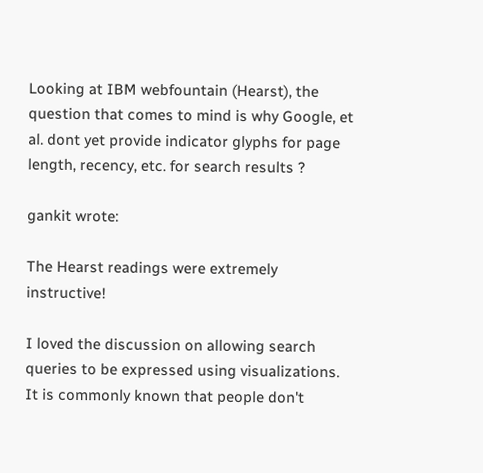Looking at IBM webfountain (Hearst), the question that comes to mind is why Google, et al. dont yet provide indicator glyphs for page length, recency, etc. for search results ?

gankit wrote:

The Hearst readings were extremely instructive!

I loved the discussion on allowing search queries to be expressed using visualizations. It is commonly known that people don't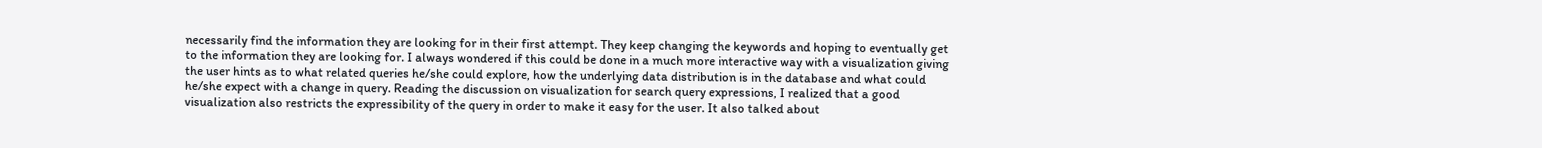necessarily find the information they are looking for in their first attempt. They keep changing the keywords and hoping to eventually get to the information they are looking for. I always wondered if this could be done in a much more interactive way with a visualization giving the user hints as to what related queries he/she could explore, how the underlying data distribution is in the database and what could he/she expect with a change in query. Reading the discussion on visualization for search query expressions, I realized that a good visualization also restricts the expressibility of the query in order to make it easy for the user. It also talked about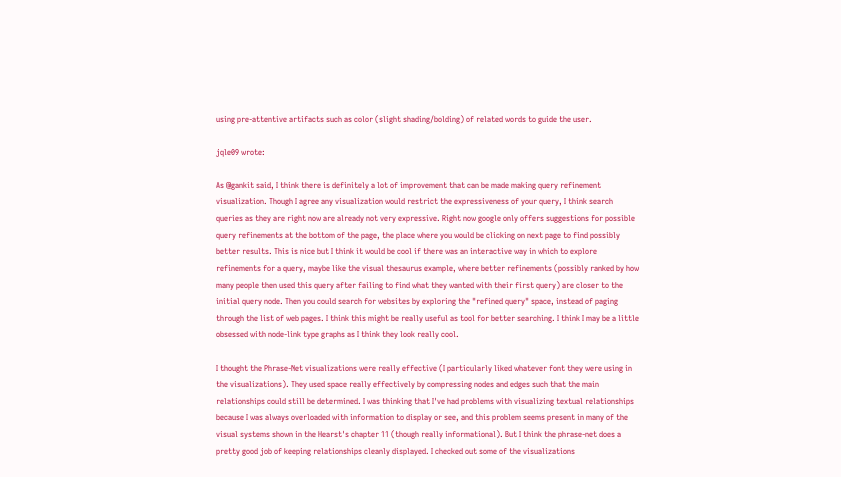using pre-attentive artifacts such as color (slight shading/bolding) of related words to guide the user.

jqle09 wrote:

As @gankit said, I think there is definitely a lot of improvement that can be made making query refinement visualization. Though I agree any visualization would restrict the expressiveness of your query, I think search queries as they are right now are already not very expressive. Right now google only offers suggestions for possible query refinements at the bottom of the page, the place where you would be clicking on next page to find possibly better results. This is nice but I think it would be cool if there was an interactive way in which to explore refinements for a query, maybe like the visual thesaurus example, where better refinements (possibly ranked by how many people then used this query after failing to find what they wanted with their first query) are closer to the initial query node. Then you could search for websites by exploring the "refined query" space, instead of paging through the list of web pages. I think this might be really useful as tool for better searching. I think I may be a little obsessed with node-link type graphs as I think they look really cool.

I thought the Phrase-Net visualizations were really effective (I particularly liked whatever font they were using in the visualizations). They used space really effectively by compressing nodes and edges such that the main relationships could still be determined. I was thinking that I've had problems with visualizing textual relationships because I was always overloaded with information to display or see, and this problem seems present in many of the visual systems shown in the Hearst's chapter 11 (though really informational). But I think the phrase-net does a pretty good job of keeping relationships cleanly displayed. I checked out some of the visualizations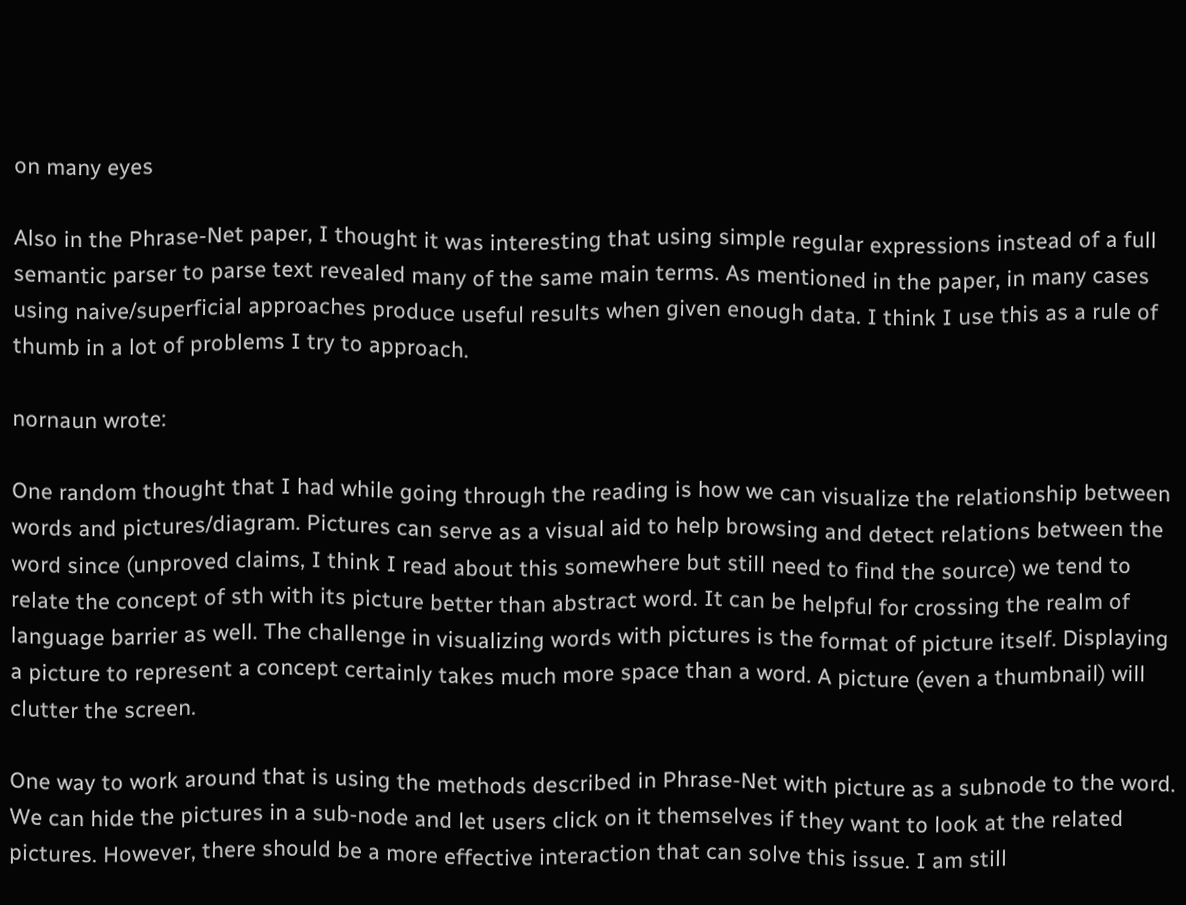on many eyes

Also in the Phrase-Net paper, I thought it was interesting that using simple regular expressions instead of a full semantic parser to parse text revealed many of the same main terms. As mentioned in the paper, in many cases using naive/superficial approaches produce useful results when given enough data. I think I use this as a rule of thumb in a lot of problems I try to approach.

nornaun wrote:

One random thought that I had while going through the reading is how we can visualize the relationship between words and pictures/diagram. Pictures can serve as a visual aid to help browsing and detect relations between the word since (unproved claims, I think I read about this somewhere but still need to find the source) we tend to relate the concept of sth with its picture better than abstract word. It can be helpful for crossing the realm of language barrier as well. The challenge in visualizing words with pictures is the format of picture itself. Displaying a picture to represent a concept certainly takes much more space than a word. A picture (even a thumbnail) will clutter the screen.

One way to work around that is using the methods described in Phrase-Net with picture as a subnode to the word. We can hide the pictures in a sub-node and let users click on it themselves if they want to look at the related pictures. However, there should be a more effective interaction that can solve this issue. I am still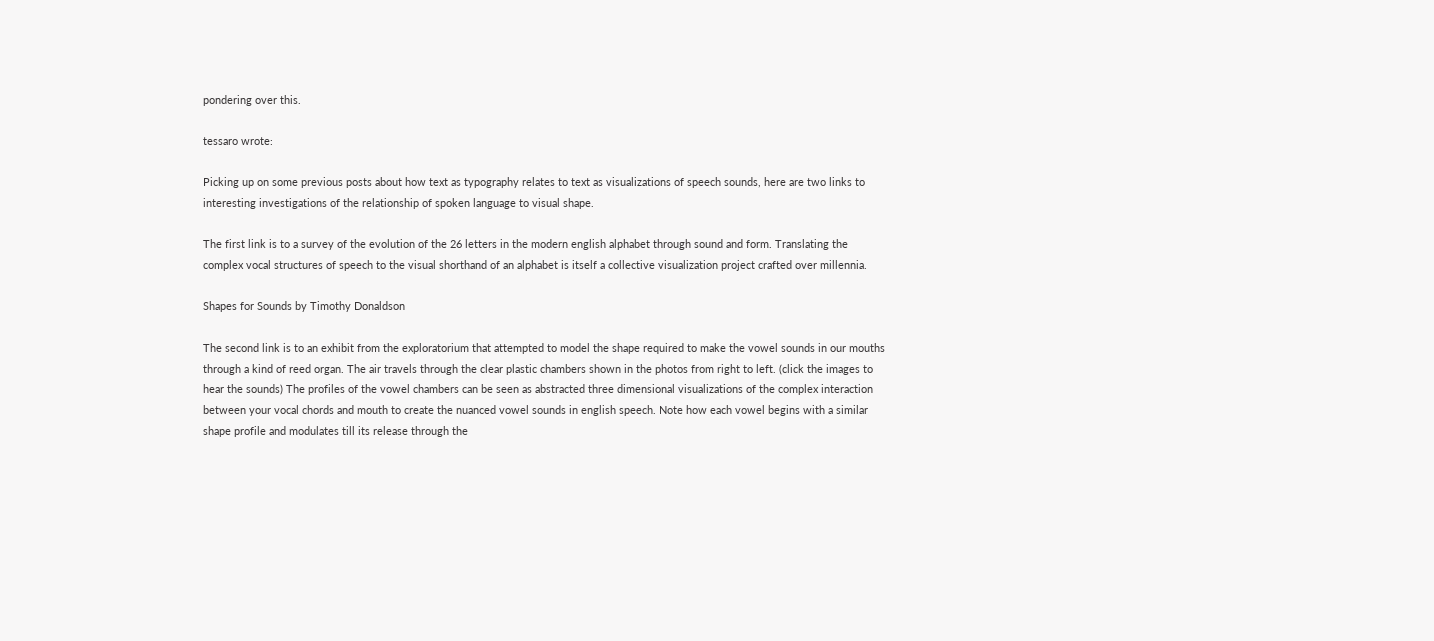pondering over this.

tessaro wrote:

Picking up on some previous posts about how text as typography relates to text as visualizations of speech sounds, here are two links to interesting investigations of the relationship of spoken language to visual shape.

The first link is to a survey of the evolution of the 26 letters in the modern english alphabet through sound and form. Translating the complex vocal structures of speech to the visual shorthand of an alphabet is itself a collective visualization project crafted over millennia.

Shapes for Sounds by Timothy Donaldson

The second link is to an exhibit from the exploratorium that attempted to model the shape required to make the vowel sounds in our mouths through a kind of reed organ. The air travels through the clear plastic chambers shown in the photos from right to left. (click the images to hear the sounds) The profiles of the vowel chambers can be seen as abstracted three dimensional visualizations of the complex interaction between your vocal chords and mouth to create the nuanced vowel sounds in english speech. Note how each vowel begins with a similar shape profile and modulates till its release through the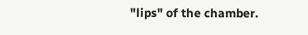"lips" of the chamber.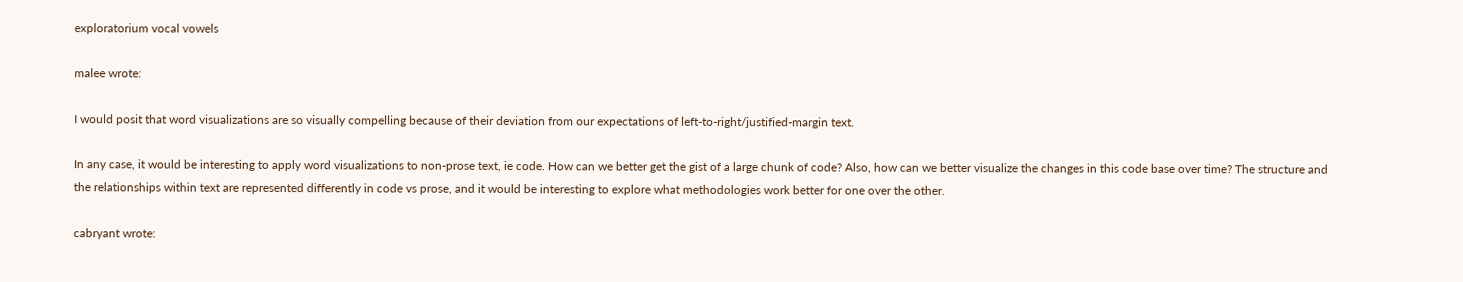exploratorium vocal vowels

malee wrote:

I would posit that word visualizations are so visually compelling because of their deviation from our expectations of left-to-right/justified-margin text.

In any case, it would be interesting to apply word visualizations to non-prose text, ie code. How can we better get the gist of a large chunk of code? Also, how can we better visualize the changes in this code base over time? The structure and the relationships within text are represented differently in code vs prose, and it would be interesting to explore what methodologies work better for one over the other.

cabryant wrote: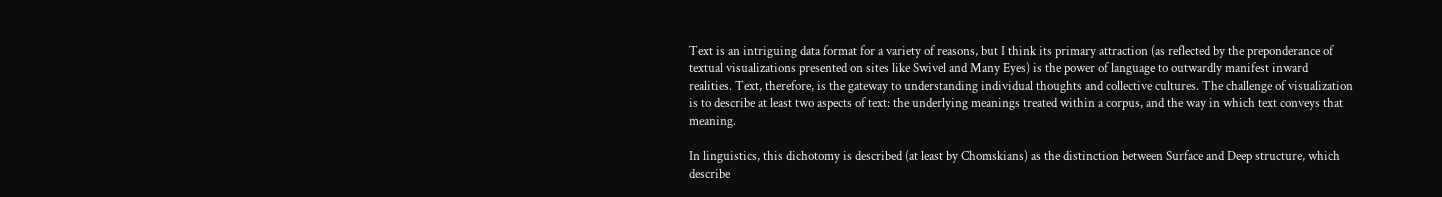Text is an intriguing data format for a variety of reasons, but I think its primary attraction (as reflected by the preponderance of textual visualizations presented on sites like Swivel and Many Eyes) is the power of language to outwardly manifest inward realities. Text, therefore, is the gateway to understanding individual thoughts and collective cultures. The challenge of visualization is to describe at least two aspects of text: the underlying meanings treated within a corpus, and the way in which text conveys that meaning.

In linguistics, this dichotomy is described (at least by Chomskians) as the distinction between Surface and Deep structure, which describe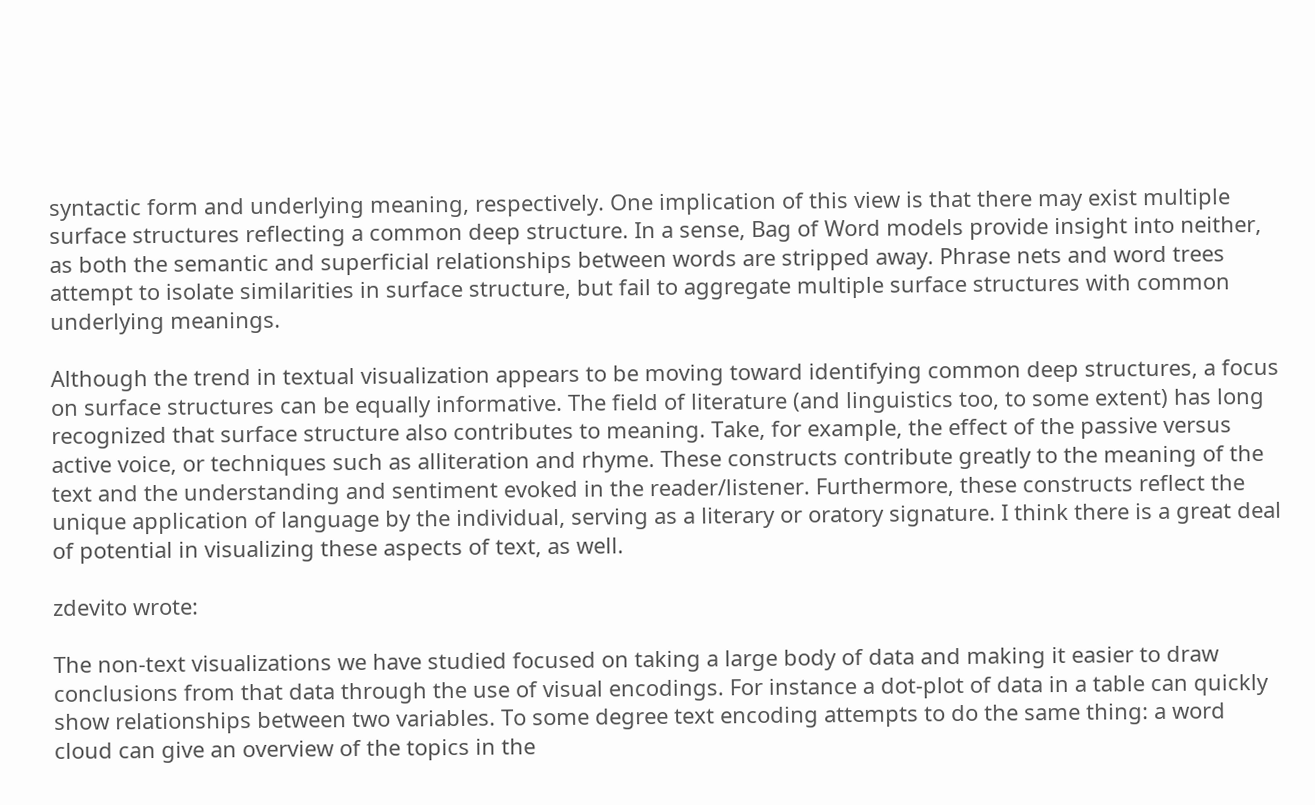syntactic form and underlying meaning, respectively. One implication of this view is that there may exist multiple surface structures reflecting a common deep structure. In a sense, Bag of Word models provide insight into neither, as both the semantic and superficial relationships between words are stripped away. Phrase nets and word trees attempt to isolate similarities in surface structure, but fail to aggregate multiple surface structures with common underlying meanings.

Although the trend in textual visualization appears to be moving toward identifying common deep structures, a focus on surface structures can be equally informative. The field of literature (and linguistics too, to some extent) has long recognized that surface structure also contributes to meaning. Take, for example, the effect of the passive versus active voice, or techniques such as alliteration and rhyme. These constructs contribute greatly to the meaning of the text and the understanding and sentiment evoked in the reader/listener. Furthermore, these constructs reflect the unique application of language by the individual, serving as a literary or oratory signature. I think there is a great deal of potential in visualizing these aspects of text, as well.

zdevito wrote:

The non-text visualizations we have studied focused on taking a large body of data and making it easier to draw conclusions from that data through the use of visual encodings. For instance a dot-plot of data in a table can quickly show relationships between two variables. To some degree text encoding attempts to do the same thing: a word cloud can give an overview of the topics in the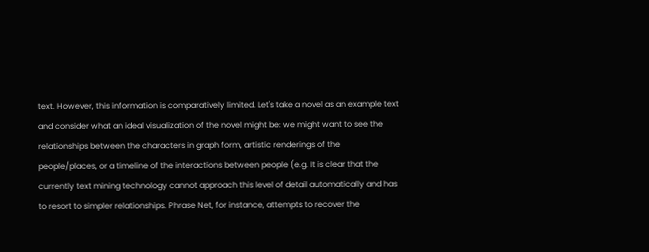text. However, this information is comparatively limited. Let's take a novel as an example text and consider what an ideal visualization of the novel might be: we might want to see the relationships between the characters in graph form, artistic renderings of the people/places, or a timeline of the interactions between people (e.g. It is clear that the currently text mining technology cannot approach this level of detail automatically and has to resort to simpler relationships. Phrase Net, for instance, attempts to recover the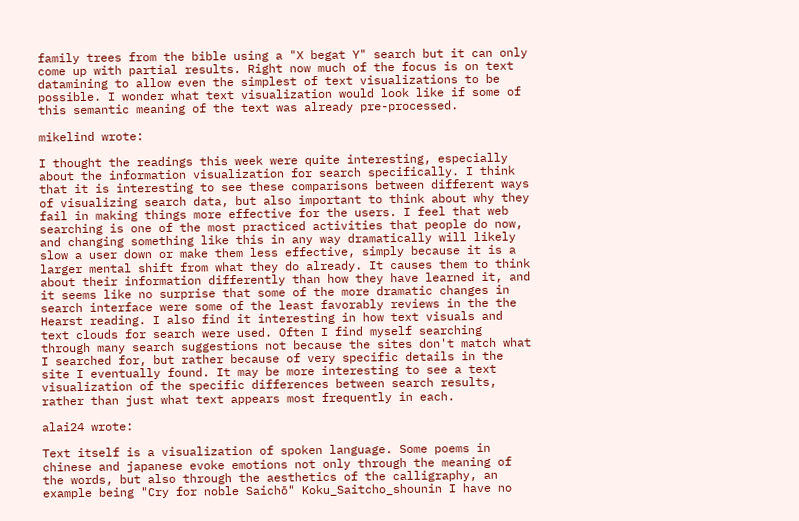family trees from the bible using a "X begat Y" search but it can only come up with partial results. Right now much of the focus is on text datamining to allow even the simplest of text visualizations to be possible. I wonder what text visualization would look like if some of this semantic meaning of the text was already pre-processed.

mikelind wrote:

I thought the readings this week were quite interesting, especially about the information visualization for search specifically. I think that it is interesting to see these comparisons between different ways of visualizing search data, but also important to think about why they fail in making things more effective for the users. I feel that web searching is one of the most practiced activities that people do now, and changing something like this in any way dramatically will likely slow a user down or make them less effective, simply because it is a larger mental shift from what they do already. It causes them to think about their information differently than how they have learned it, and it seems like no surprise that some of the more dramatic changes in search interface were some of the least favorably reviews in the the Hearst reading. I also find it interesting in how text visuals and text clouds for search were used. Often I find myself searching through many search suggestions not because the sites don't match what I searched for, but rather because of very specific details in the site I eventually found. It may be more interesting to see a text visualization of the specific differences between search results, rather than just what text appears most frequently in each.

alai24 wrote:

Text itself is a visualization of spoken language. Some poems in chinese and japanese evoke emotions not only through the meaning of the words, but also through the aesthetics of the calligraphy, an example being "Cry for noble Saichō" Koku_Saitcho_shounin I have no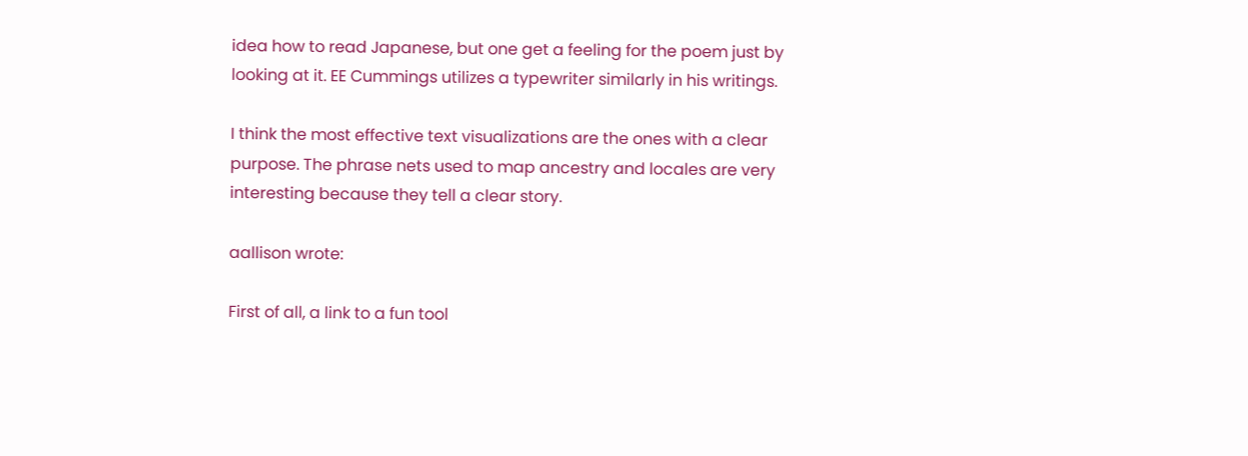idea how to read Japanese, but one get a feeling for the poem just by looking at it. EE Cummings utilizes a typewriter similarly in his writings.

I think the most effective text visualizations are the ones with a clear purpose. The phrase nets used to map ancestry and locales are very interesting because they tell a clear story.

aallison wrote:

First of all, a link to a fun tool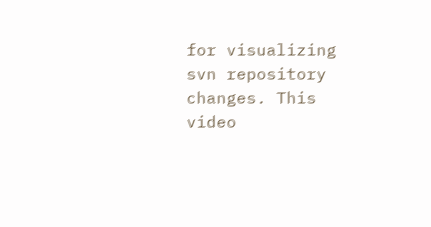for visualizing svn repository changes. This video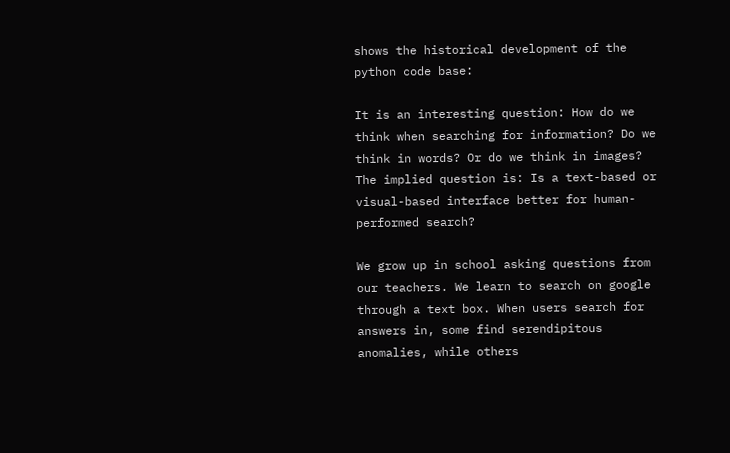shows the historical development of the python code base:

It is an interesting question: How do we think when searching for information? Do we think in words? Or do we think in images? The implied question is: Is a text-based or visual-based interface better for human-performed search?

We grow up in school asking questions from our teachers. We learn to search on google through a text box. When users search for answers in, some find serendipitous anomalies, while others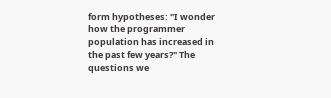form hypotheses: "I wonder how the programmer population has increased in the past few years?" The questions we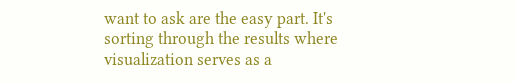want to ask are the easy part. It's sorting through the results where visualization serves as a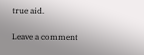true aid.

Leave a comment